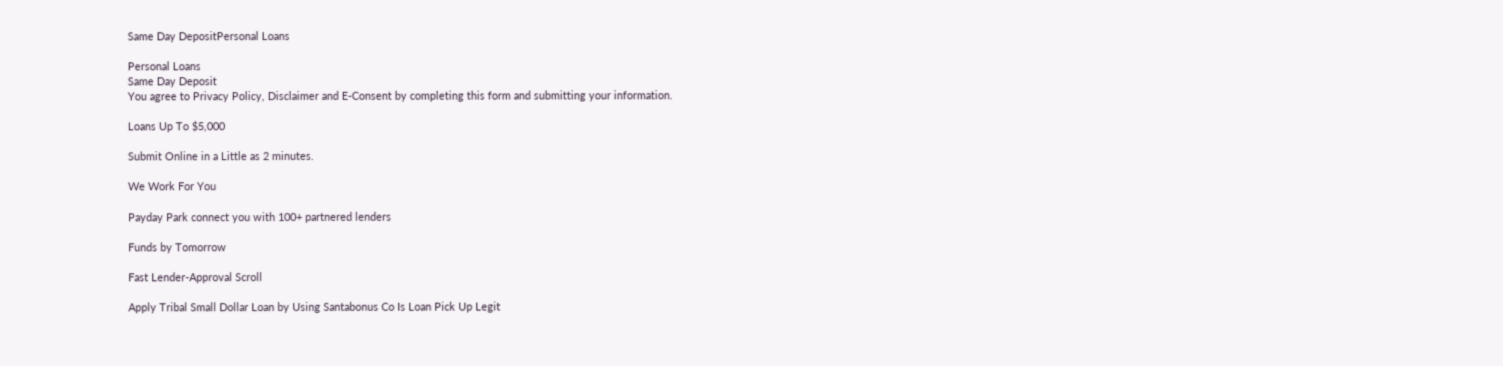Same Day DepositPersonal Loans

Personal Loans
Same Day Deposit
You agree to Privacy Policy, Disclaimer and E-Consent by completing this form and submitting your information.

Loans Up To $5,000

Submit Online in a Little as 2 minutes.

We Work For You

Payday Park connect you with 100+ partnered lenders

Funds by Tomorrow

Fast Lender-Approval Scroll

Apply Tribal Small Dollar Loan by Using Santabonus Co Is Loan Pick Up Legit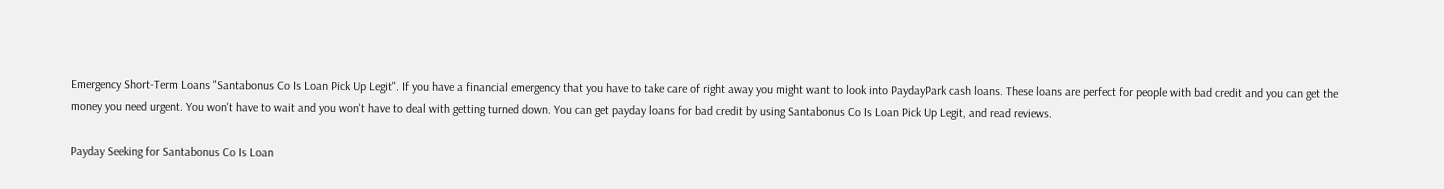Emergency Short-Term Loans "Santabonus Co Is Loan Pick Up Legit". If you have a financial emergency that you have to take care of right away you might want to look into PaydayPark cash loans. These loans are perfect for people with bad credit and you can get the money you need urgent. You won't have to wait and you won't have to deal with getting turned down. You can get payday loans for bad credit by using Santabonus Co Is Loan Pick Up Legit, and read reviews.

Payday Seeking for Santabonus Co Is Loan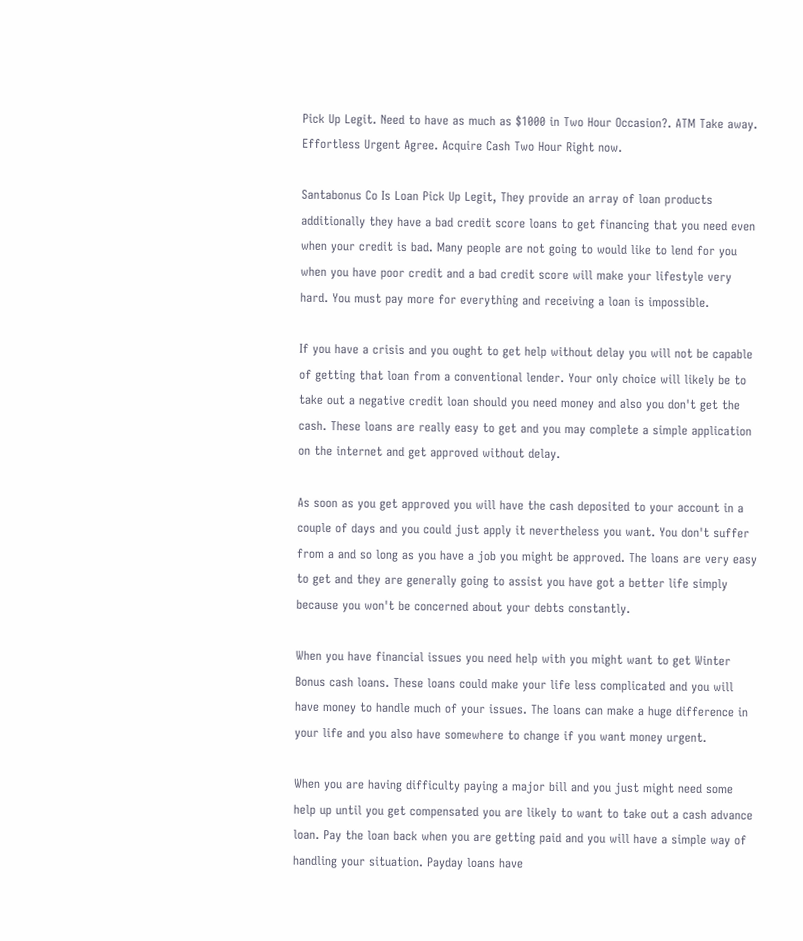Pick Up Legit. Need to have as much as $1000 in Two Hour Occasion?. ATM Take away. Effortless Urgent Agree. Acquire Cash Two Hour Right now.

Santabonus Co Is Loan Pick Up Legit, They provide an array of loan products additionally they have a bad credit score loans to get financing that you need even when your credit is bad. Many people are not going to would like to lend for you when you have poor credit and a bad credit score will make your lifestyle very hard. You must pay more for everything and receiving a loan is impossible.

If you have a crisis and you ought to get help without delay you will not be capable of getting that loan from a conventional lender. Your only choice will likely be to take out a negative credit loan should you need money and also you don't get the cash. These loans are really easy to get and you may complete a simple application on the internet and get approved without delay.

As soon as you get approved you will have the cash deposited to your account in a couple of days and you could just apply it nevertheless you want. You don't suffer from a and so long as you have a job you might be approved. The loans are very easy to get and they are generally going to assist you have got a better life simply because you won't be concerned about your debts constantly.

When you have financial issues you need help with you might want to get Winter Bonus cash loans. These loans could make your life less complicated and you will have money to handle much of your issues. The loans can make a huge difference in your life and you also have somewhere to change if you want money urgent.

When you are having difficulty paying a major bill and you just might need some help up until you get compensated you are likely to want to take out a cash advance loan. Pay the loan back when you are getting paid and you will have a simple way of handling your situation. Payday loans have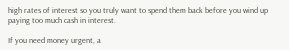high rates of interest so you truly want to spend them back before you wind up paying too much cash in interest.

If you need money urgent, a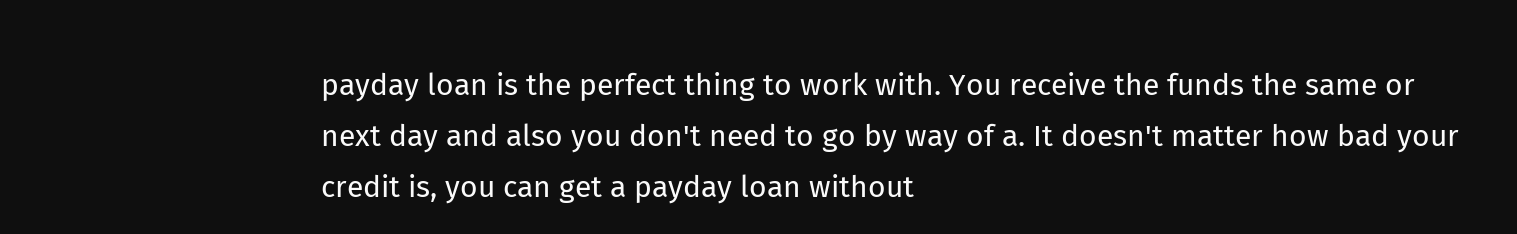payday loan is the perfect thing to work with. You receive the funds the same or next day and also you don't need to go by way of a. It doesn't matter how bad your credit is, you can get a payday loan without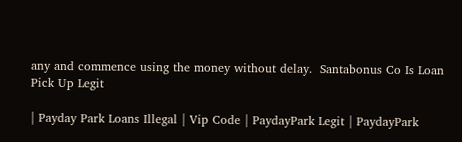any and commence using the money without delay.  Santabonus Co Is Loan Pick Up Legit

| Payday Park Loans Illegal | Vip Code | PaydayPark Legit | PaydayPark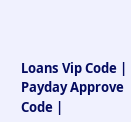Loans Vip Code | Payday Approve Code |